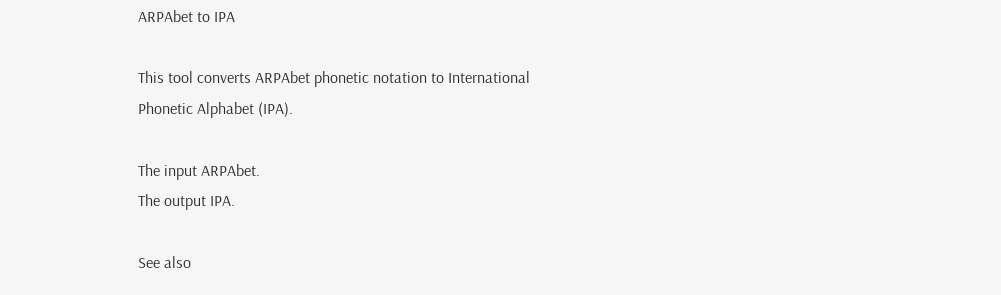ARPAbet to IPA

This tool converts ARPAbet phonetic notation to International Phonetic Alphabet (IPA).

The input ARPAbet.
The output IPA.

See also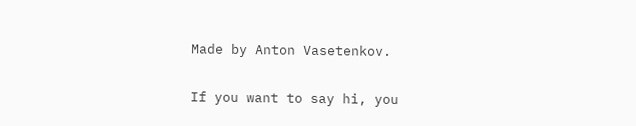Made by Anton Vasetenkov.

If you want to say hi, you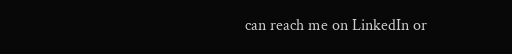can reach me on LinkedIn or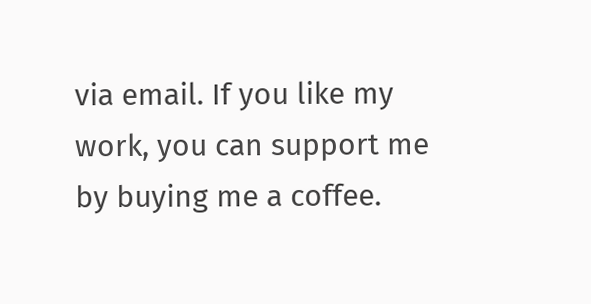via email. If you like my work, you can support me by buying me a coffee.